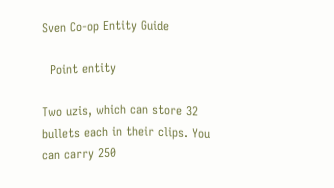Sven Co-op Entity Guide

  Point entity

Two uzis, which can store 32 bullets each in their clips. You can carry 250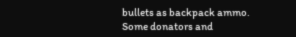bullets as backpack ammo. Some donators and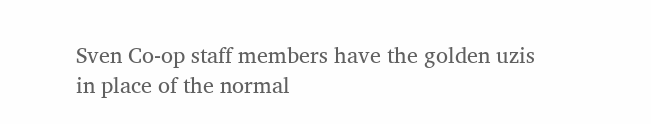Sven Co-op staff members have the golden uzis in place of the normal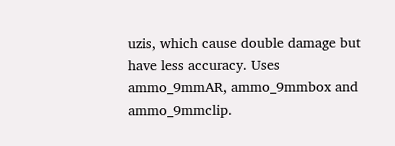uzis, which cause double damage but have less accuracy. Uses ammo_9mmAR, ammo_9mmbox and ammo_9mmclip.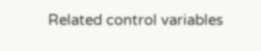Related control variables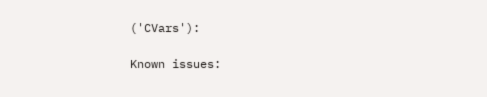('CVars'):

Known issues: